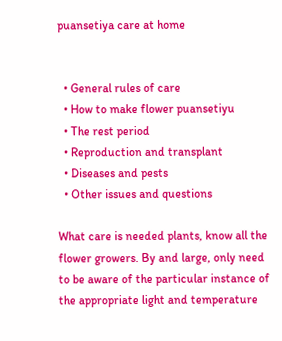puansetiya care at home


  • General rules of care
  • How to make flower puansetiyu
  • The rest period
  • Reproduction and transplant
  • Diseases and pests
  • Other issues and questions

What care is needed plants, know all the flower growers. By and large, only need to be aware of the particular instance of the appropriate light and temperature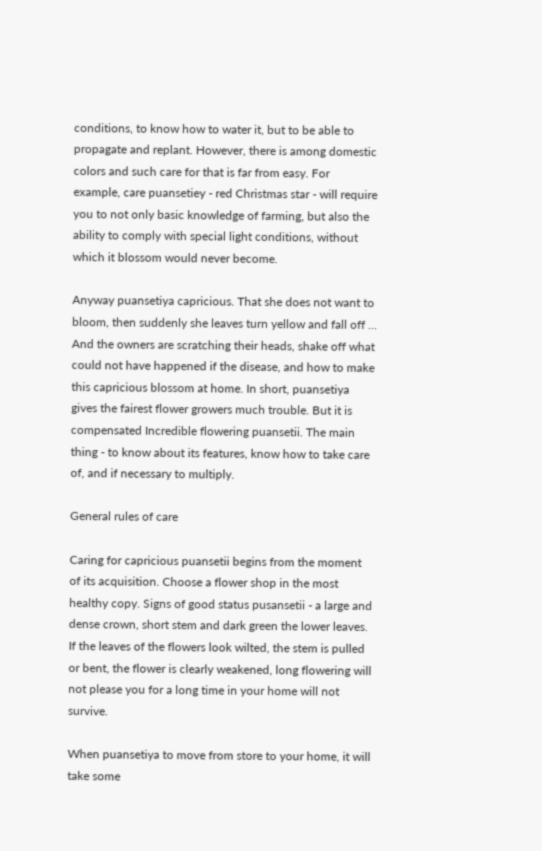conditions, to know how to water it, but to be able to propagate and replant. However, there is among domestic colors and such care for that is far from easy. For example, care puansetiey - red Christmas star - will require you to not only basic knowledge of farming, but also the ability to comply with special light conditions, without which it blossom would never become.

Anyway puansetiya capricious. That she does not want to bloom, then suddenly she leaves turn yellow and fall off ... And the owners are scratching their heads, shake off what could not have happened if the disease, and how to make this capricious blossom at home. In short, puansetiya gives the fairest flower growers much trouble. But it is compensated Incredible flowering puansetii. The main thing - to know about its features, know how to take care of, and if necessary to multiply.

General rules of care

Caring for capricious puansetii begins from the moment of its acquisition. Choose a flower shop in the most healthy copy. Signs of good status pusansetii - a large and dense crown, short stem and dark green the lower leaves. If the leaves of the flowers look wilted, the stem is pulled or bent, the flower is clearly weakened, long flowering will not please you for a long time in your home will not survive.

When puansetiya to move from store to your home, it will take some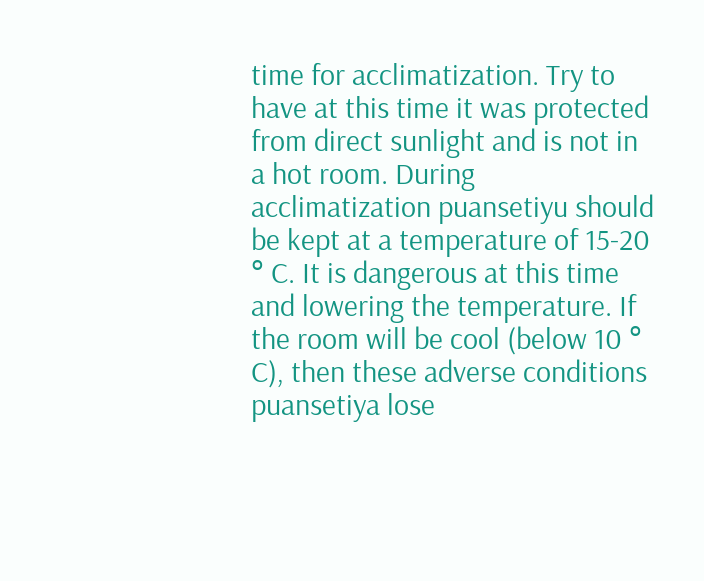time for acclimatization. Try to have at this time it was protected from direct sunlight and is not in a hot room. During acclimatization puansetiyu should be kept at a temperature of 15-20 ° C. It is dangerous at this time and lowering the temperature. If the room will be cool (below 10 ° C), then these adverse conditions puansetiya lose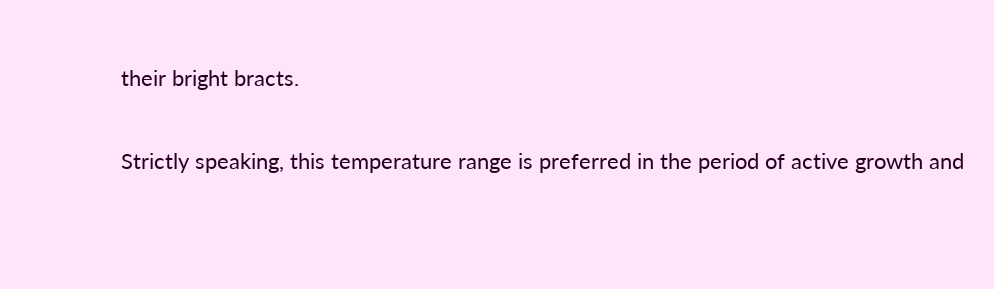their bright bracts.

Strictly speaking, this temperature range is preferred in the period of active growth and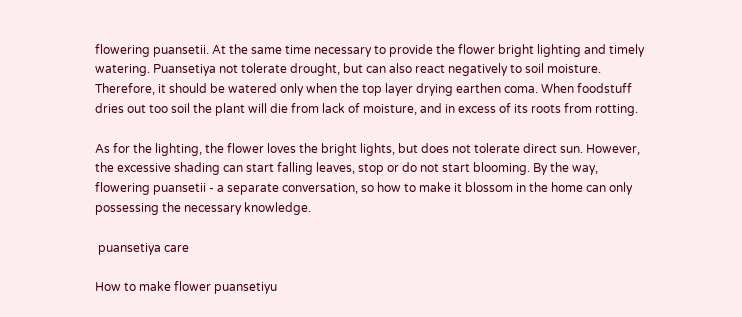flowering puansetii. At the same time necessary to provide the flower bright lighting and timely watering. Puansetiya not tolerate drought, but can also react negatively to soil moisture. Therefore, it should be watered only when the top layer drying earthen coma. When foodstuff dries out too soil the plant will die from lack of moisture, and in excess of its roots from rotting.

As for the lighting, the flower loves the bright lights, but does not tolerate direct sun. However, the excessive shading can start falling leaves, stop or do not start blooming. By the way, flowering puansetii - a separate conversation, so how to make it blossom in the home can only possessing the necessary knowledge.

 puansetiya care

How to make flower puansetiyu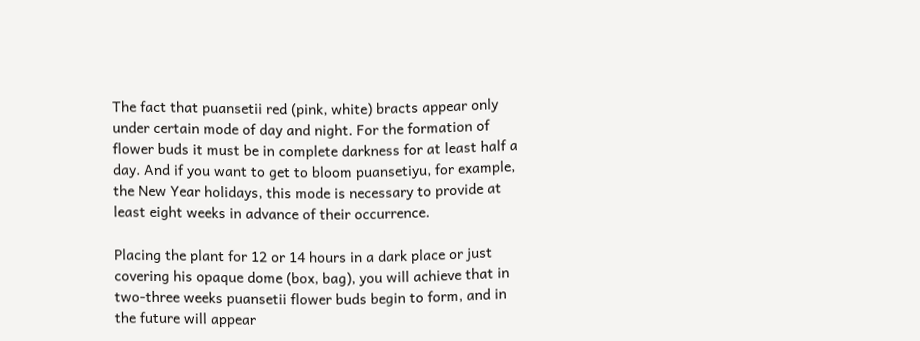The fact that puansetii red (pink, white) bracts appear only under certain mode of day and night. For the formation of flower buds it must be in complete darkness for at least half a day. And if you want to get to bloom puansetiyu, for example, the New Year holidays, this mode is necessary to provide at least eight weeks in advance of their occurrence.

Placing the plant for 12 or 14 hours in a dark place or just covering his opaque dome (box, bag), you will achieve that in two-three weeks puansetii flower buds begin to form, and in the future will appear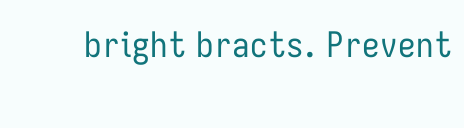bright bracts. Prevent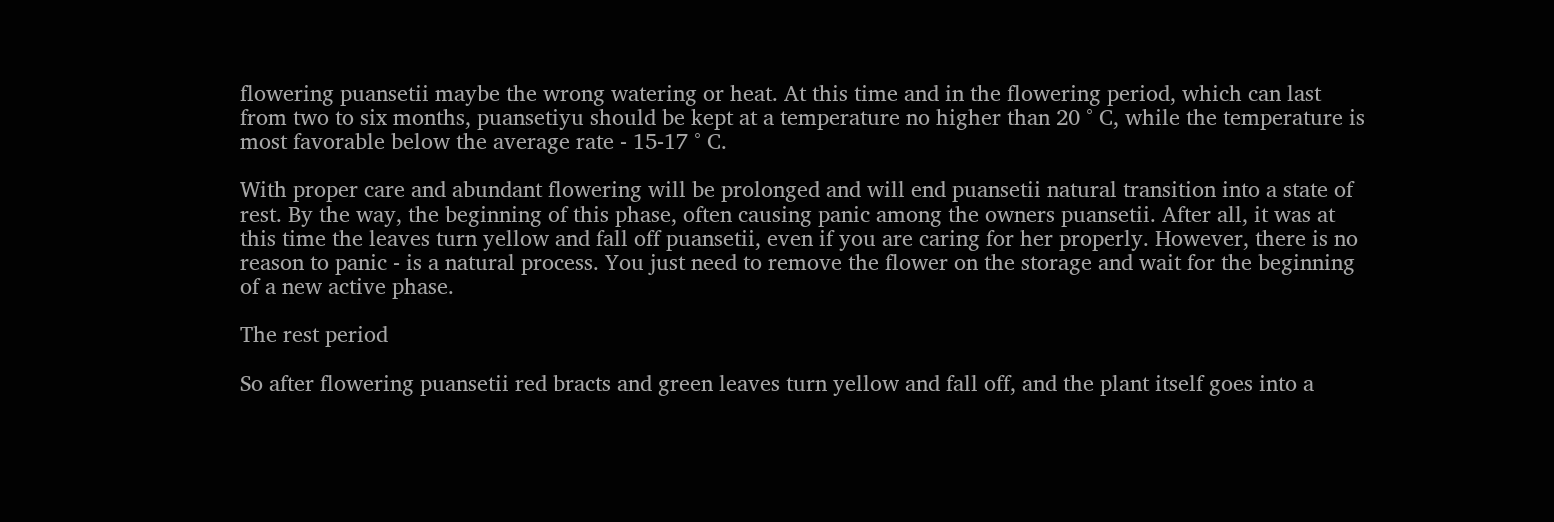flowering puansetii maybe the wrong watering or heat. At this time and in the flowering period, which can last from two to six months, puansetiyu should be kept at a temperature no higher than 20 ° C, while the temperature is most favorable below the average rate - 15-17 ° C.

With proper care and abundant flowering will be prolonged and will end puansetii natural transition into a state of rest. By the way, the beginning of this phase, often causing panic among the owners puansetii. After all, it was at this time the leaves turn yellow and fall off puansetii, even if you are caring for her properly. However, there is no reason to panic - is a natural process. You just need to remove the flower on the storage and wait for the beginning of a new active phase.

The rest period

So after flowering puansetii red bracts and green leaves turn yellow and fall off, and the plant itself goes into a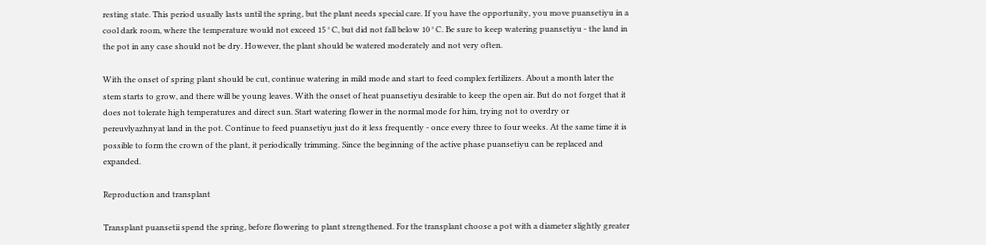resting state. This period usually lasts until the spring, but the plant needs special care. If you have the opportunity, you move puansetiyu in a cool dark room, where the temperature would not exceed 15 ° C, but did not fall below 10 ° C. Be sure to keep watering puansetiyu - the land in the pot in any case should not be dry. However, the plant should be watered moderately and not very often.

With the onset of spring plant should be cut, continue watering in mild mode and start to feed complex fertilizers. About a month later the stem starts to grow, and there will be young leaves. With the onset of heat puansetiyu desirable to keep the open air. But do not forget that it does not tolerate high temperatures and direct sun. Start watering flower in the normal mode for him, trying not to overdry or pereuvlyazhnyat land in the pot. Continue to feed puansetiyu just do it less frequently - once every three to four weeks. At the same time it is possible to form the crown of the plant, it periodically trimming. Since the beginning of the active phase puansetiyu can be replaced and expanded.

Reproduction and transplant

Transplant puansetii spend the spring, before flowering to plant strengthened. For the transplant choose a pot with a diameter slightly greater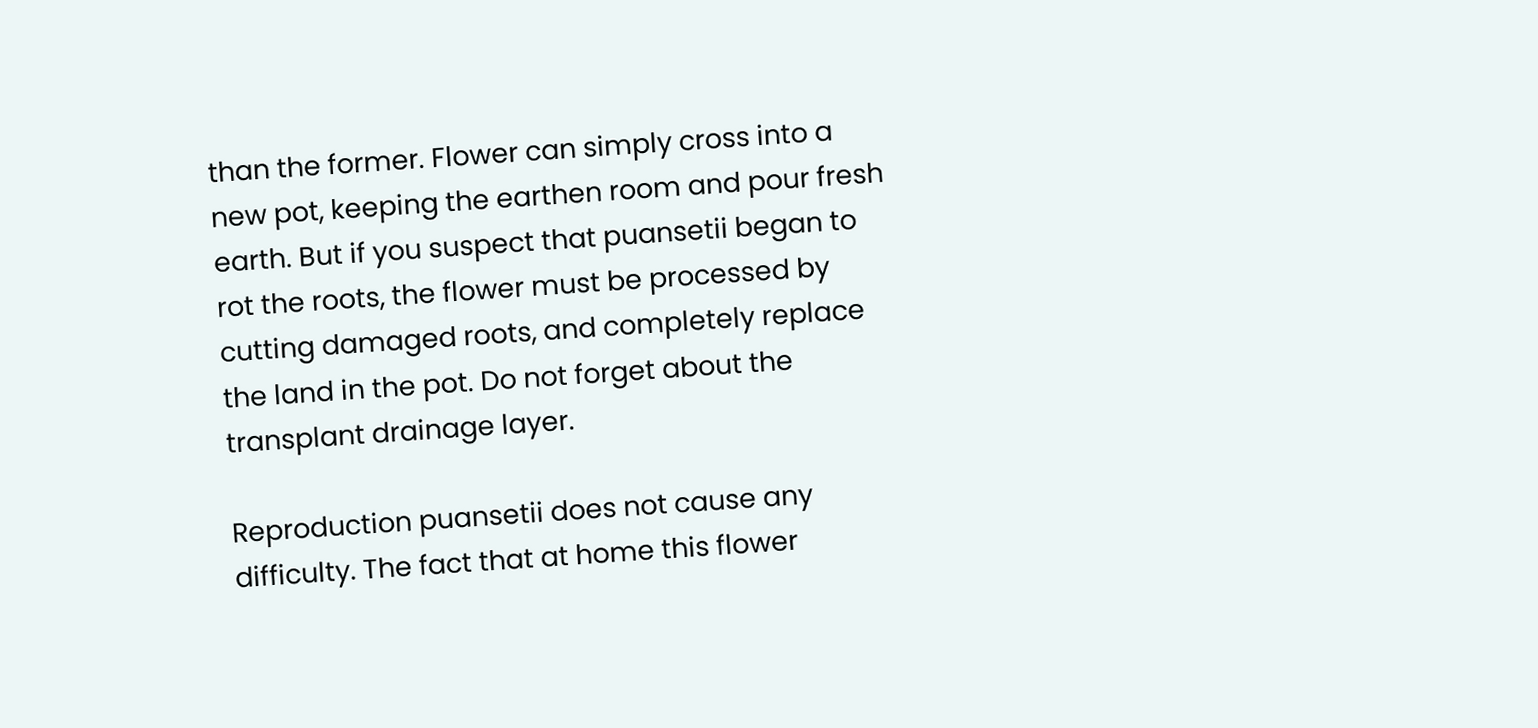than the former. Flower can simply cross into a new pot, keeping the earthen room and pour fresh earth. But if you suspect that puansetii began to rot the roots, the flower must be processed by cutting damaged roots, and completely replace the land in the pot. Do not forget about the transplant drainage layer.

Reproduction puansetii does not cause any difficulty. The fact that at home this flower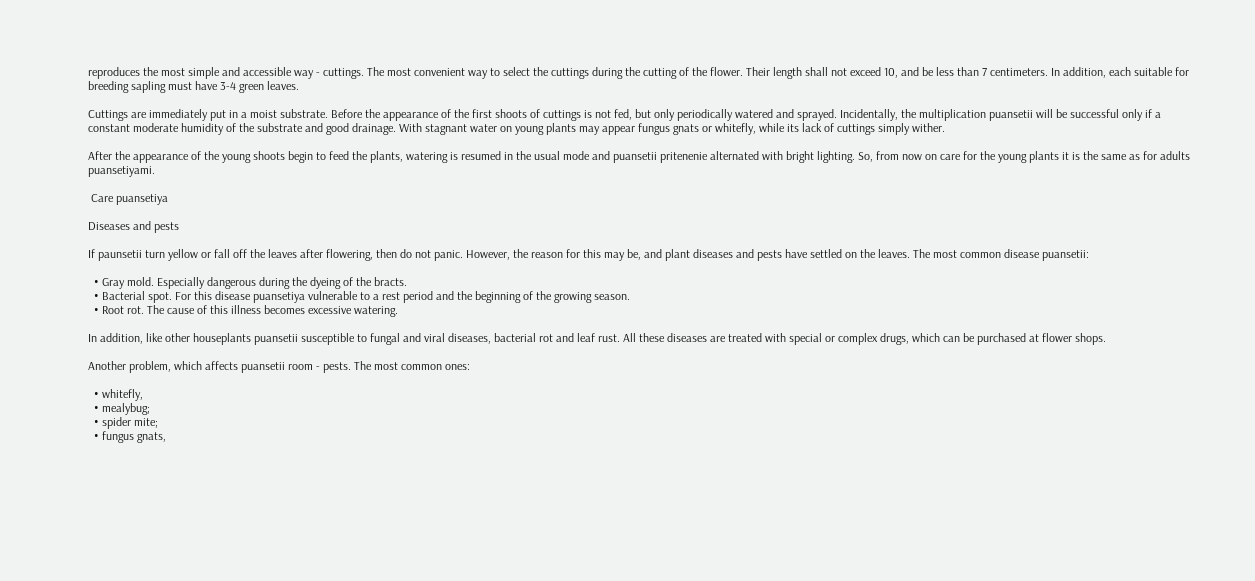reproduces the most simple and accessible way - cuttings. The most convenient way to select the cuttings during the cutting of the flower. Their length shall not exceed 10, and be less than 7 centimeters. In addition, each suitable for breeding sapling must have 3-4 green leaves.

Cuttings are immediately put in a moist substrate. Before the appearance of the first shoots of cuttings is not fed, but only periodically watered and sprayed. Incidentally, the multiplication puansetii will be successful only if a constant moderate humidity of the substrate and good drainage. With stagnant water on young plants may appear fungus gnats or whitefly, while its lack of cuttings simply wither.

After the appearance of the young shoots begin to feed the plants, watering is resumed in the usual mode and puansetii pritenenie alternated with bright lighting. So, from now on care for the young plants it is the same as for adults puansetiyami.

 Care puansetiya

Diseases and pests

If paunsetii turn yellow or fall off the leaves after flowering, then do not panic. However, the reason for this may be, and plant diseases and pests have settled on the leaves. The most common disease puansetii:

  • Gray mold. Especially dangerous during the dyeing of the bracts.
  • Bacterial spot. For this disease puansetiya vulnerable to a rest period and the beginning of the growing season.
  • Root rot. The cause of this illness becomes excessive watering.

In addition, like other houseplants puansetii susceptible to fungal and viral diseases, bacterial rot and leaf rust. All these diseases are treated with special or complex drugs, which can be purchased at flower shops.

Another problem, which affects puansetii room - pests. The most common ones:

  • whitefly,
  • mealybug;
  • spider mite;
  • fungus gnats,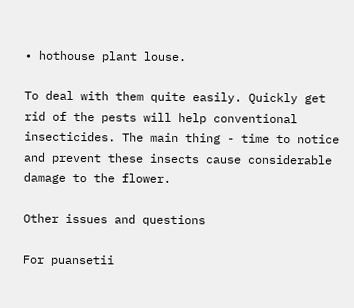• hothouse plant louse.

To deal with them quite easily. Quickly get rid of the pests will help conventional insecticides. The main thing - time to notice and prevent these insects cause considerable damage to the flower.

Other issues and questions

For puansetii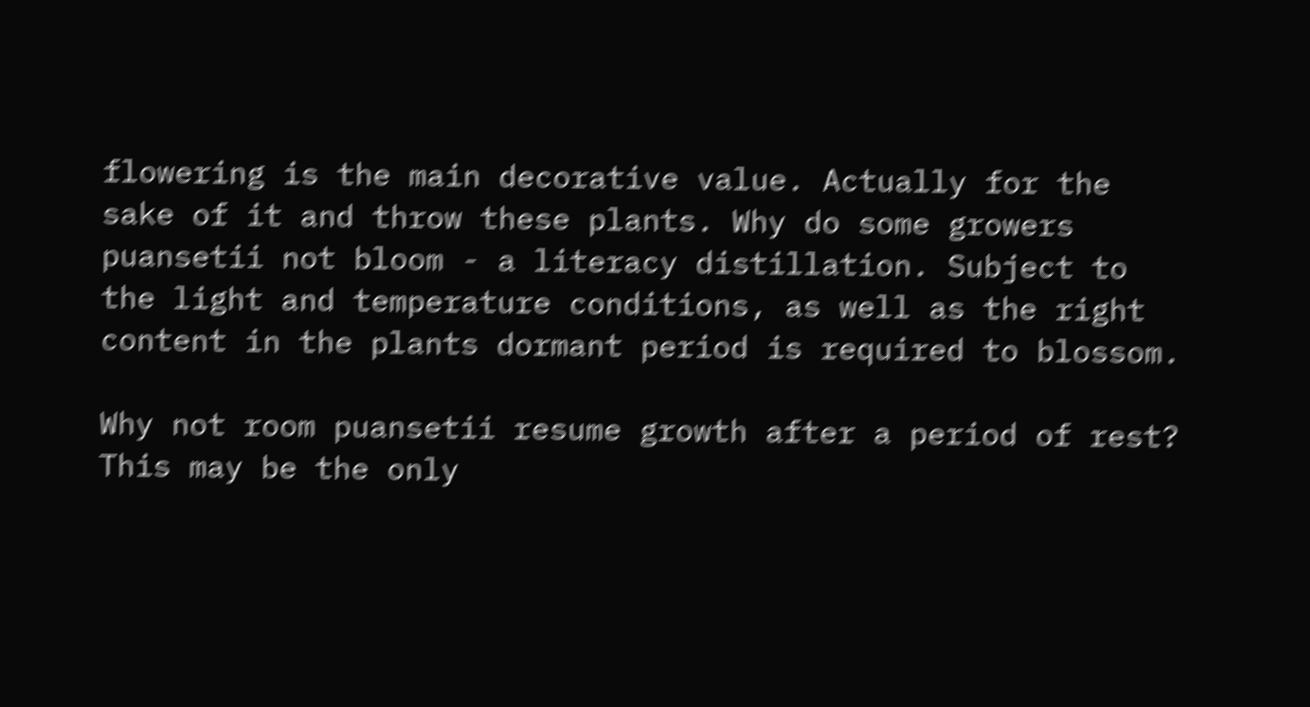flowering is the main decorative value. Actually for the sake of it and throw these plants. Why do some growers puansetii not bloom - a literacy distillation. Subject to the light and temperature conditions, as well as the right content in the plants dormant period is required to blossom.

Why not room puansetii resume growth after a period of rest? This may be the only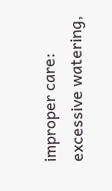improper care: excessive watering,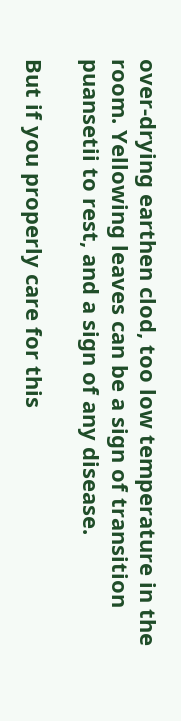over-drying earthen clod, too low temperature in the room. Yellowing leaves can be a sign of transition puansetii to rest, and a sign of any disease.

But if you properly care for this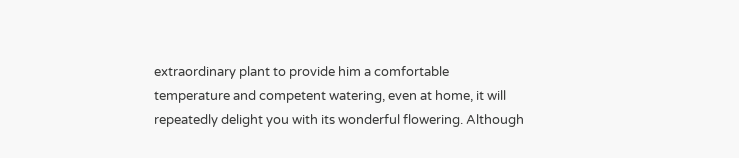extraordinary plant to provide him a comfortable temperature and competent watering, even at home, it will repeatedly delight you with its wonderful flowering. Although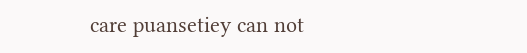care puansetiey can not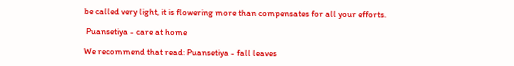be called very light, it is flowering more than compensates for all your efforts.

 Puansetiya - care at home

We recommend that read: Puansetiya - fall leaves